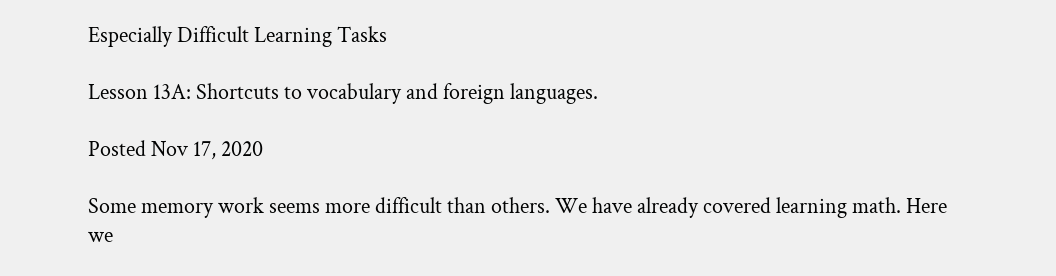Especially Difficult Learning Tasks

Lesson 13A: Shortcuts to vocabulary and foreign languages.

Posted Nov 17, 2020

Some memory work seems more difficult than others. We have already covered learning math. Here we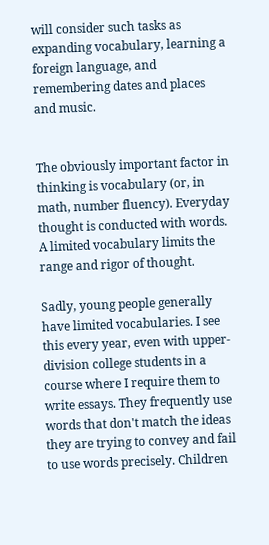will consider such tasks as expanding vocabulary, learning a foreign language, and remembering dates and places and music.


The obviously important factor in thinking is vocabulary (or, in math, number fluency). Everyday thought is conducted with words. A limited vocabulary limits the range and rigor of thought.

Sadly, young people generally have limited vocabularies. I see this every year, even with upper-division college students in a course where I require them to write essays. They frequently use words that don't match the ideas they are trying to convey and fail to use words precisely. Children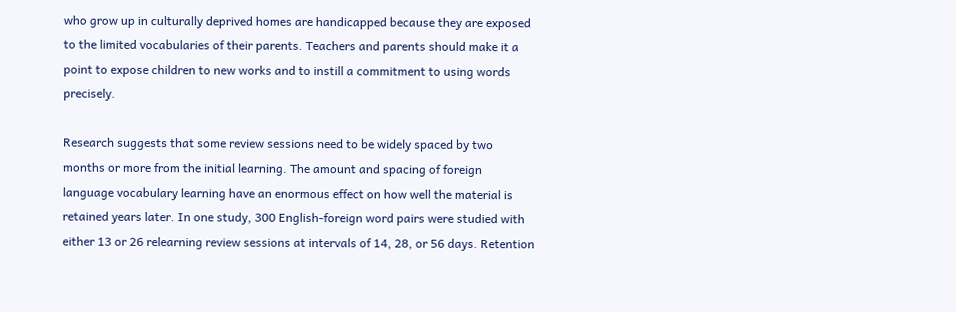who grow up in culturally deprived homes are handicapped because they are exposed to the limited vocabularies of their parents. Teachers and parents should make it a point to expose children to new works and to instill a commitment to using words precisely.

Research suggests that some review sessions need to be widely spaced by two months or more from the initial learning. The amount and spacing of foreign language vocabulary learning have an enormous effect on how well the material is retained years later. In one study, 300 English-foreign word pairs were studied with either 13 or 26 relearning review sessions at intervals of 14, 28, or 56 days. Retention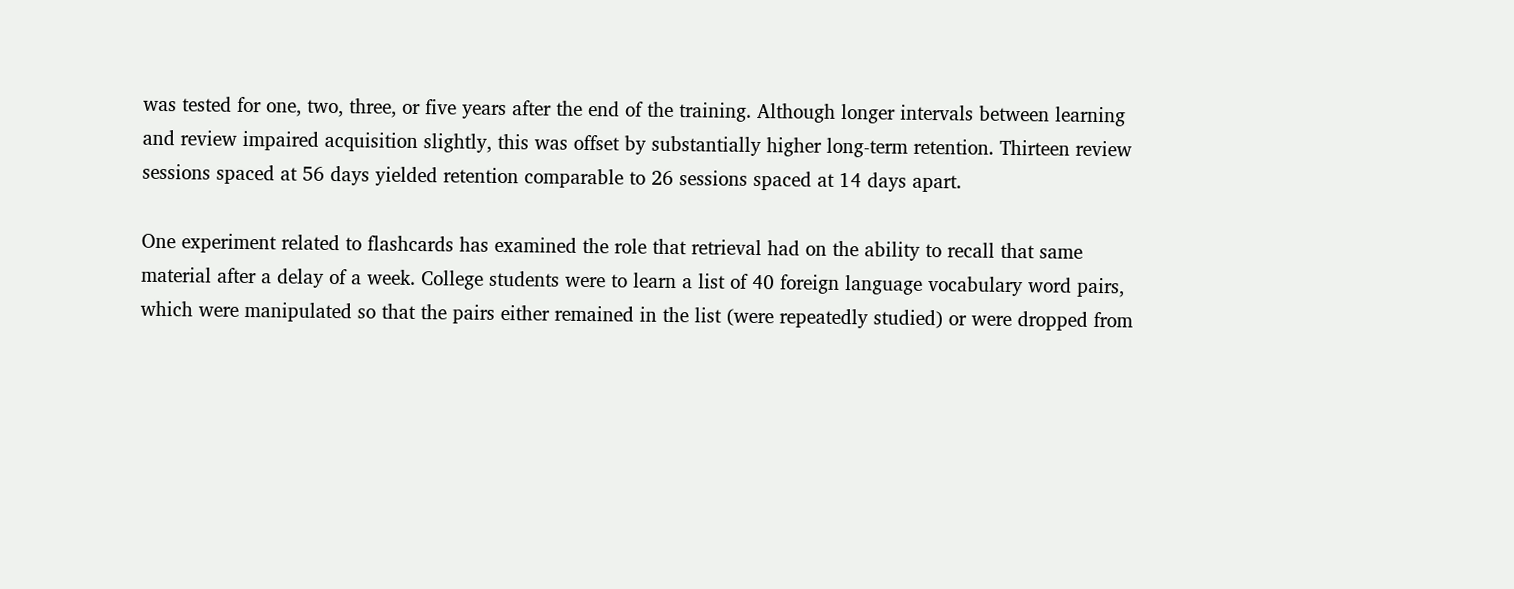was tested for one, two, three, or five years after the end of the training. Although longer intervals between learning and review impaired acquisition slightly, this was offset by substantially higher long-term retention. Thirteen review sessions spaced at 56 days yielded retention comparable to 26 sessions spaced at 14 days apart.

One experiment related to flashcards has examined the role that retrieval had on the ability to recall that same material after a delay of a week. College students were to learn a list of 40 foreign language vocabulary word pairs, which were manipulated so that the pairs either remained in the list (were repeatedly studied) or were dropped from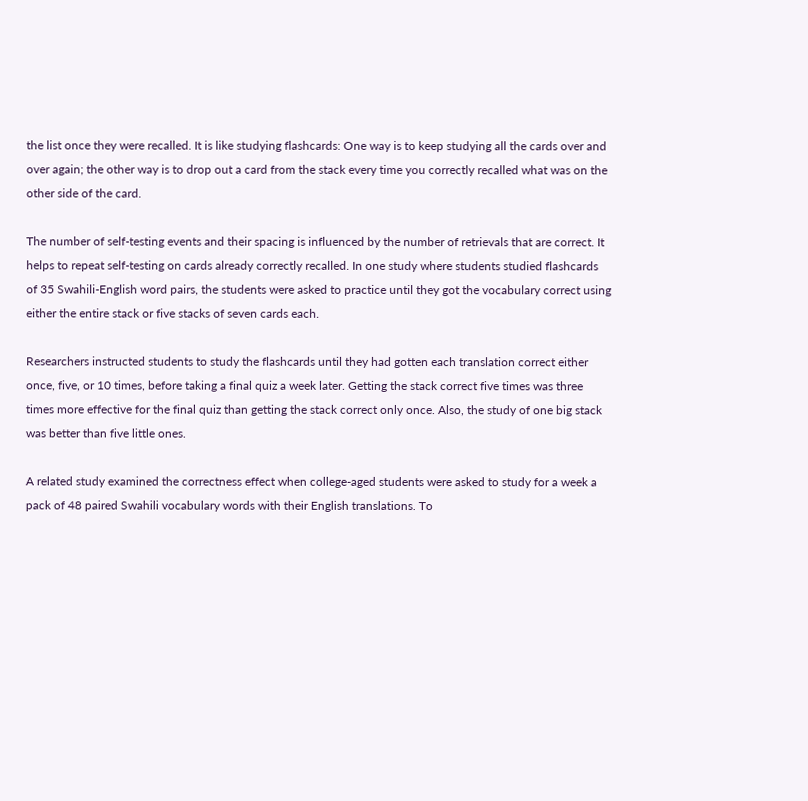the list once they were recalled. It is like studying flashcards: One way is to keep studying all the cards over and over again; the other way is to drop out a card from the stack every time you correctly recalled what was on the other side of the card.

The number of self-testing events and their spacing is influenced by the number of retrievals that are correct. It helps to repeat self-testing on cards already correctly recalled. In one study where students studied flashcards of 35 Swahili-English word pairs, the students were asked to practice until they got the vocabulary correct using either the entire stack or five stacks of seven cards each.

Researchers instructed students to study the flashcards until they had gotten each translation correct either once, five, or 10 times, before taking a final quiz a week later. Getting the stack correct five times was three times more effective for the final quiz than getting the stack correct only once. Also, the study of one big stack was better than five little ones.

A related study examined the correctness effect when college-aged students were asked to study for a week a pack of 48 paired Swahili vocabulary words with their English translations. To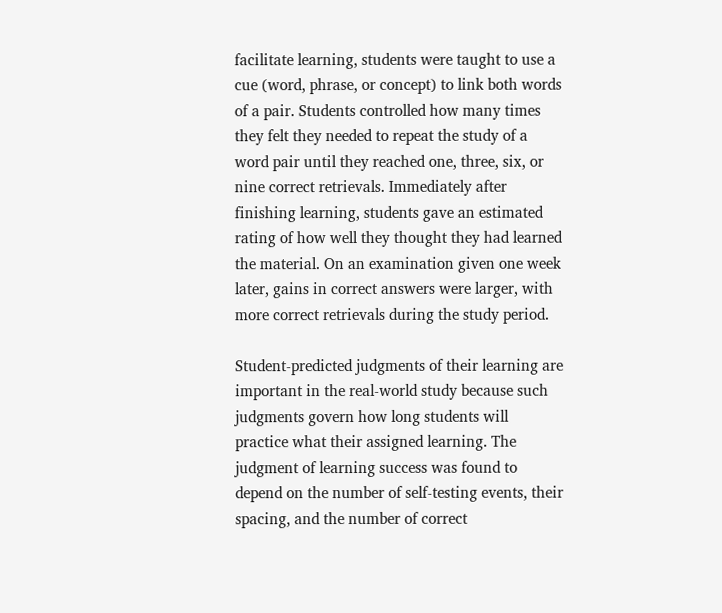facilitate learning, students were taught to use a cue (word, phrase, or concept) to link both words of a pair. Students controlled how many times they felt they needed to repeat the study of a word pair until they reached one, three, six, or nine correct retrievals. Immediately after finishing learning, students gave an estimated rating of how well they thought they had learned the material. On an examination given one week later, gains in correct answers were larger, with more correct retrievals during the study period.

Student-predicted judgments of their learning are important in the real-world study because such judgments govern how long students will practice what their assigned learning. The judgment of learning success was found to depend on the number of self-testing events, their spacing, and the number of correct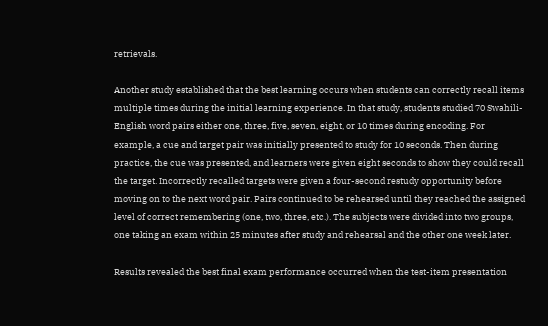retrievals.

Another study established that the best learning occurs when students can correctly recall items multiple times during the initial learning experience. In that study, students studied 70 Swahili-English word pairs either one, three, five, seven, eight, or 10 times during encoding. For example, a cue and target pair was initially presented to study for 10 seconds. Then during practice, the cue was presented, and learners were given eight seconds to show they could recall the target. Incorrectly recalled targets were given a four-second restudy opportunity before moving on to the next word pair. Pairs continued to be rehearsed until they reached the assigned level of correct remembering (one, two, three, etc.). The subjects were divided into two groups, one taking an exam within 25 minutes after study and rehearsal and the other one week later.

Results revealed the best final exam performance occurred when the test-item presentation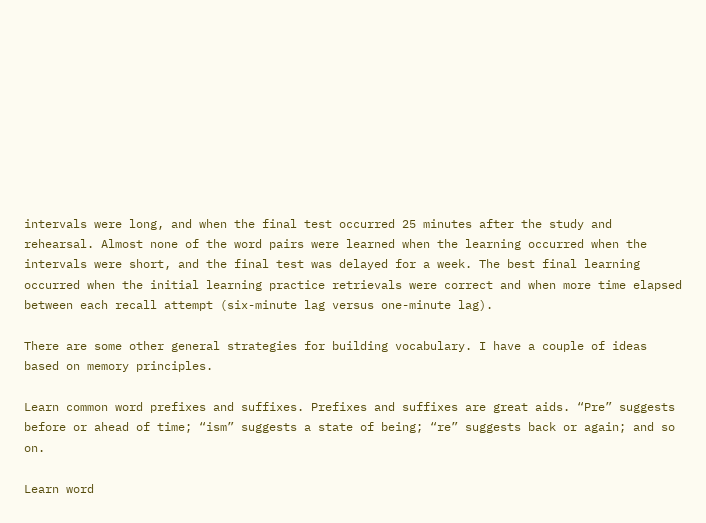intervals were long, and when the final test occurred 25 minutes after the study and rehearsal. Almost none of the word pairs were learned when the learning occurred when the intervals were short, and the final test was delayed for a week. The best final learning occurred when the initial learning practice retrievals were correct and when more time elapsed between each recall attempt (six-minute lag versus one-minute lag).

There are some other general strategies for building vocabulary. I have a couple of ideas based on memory principles.

Learn common word prefixes and suffixes. Prefixes and suffixes are great aids. “Pre” suggests before or ahead of time; “ism” suggests a state of being; “re” suggests back or again; and so on.

Learn word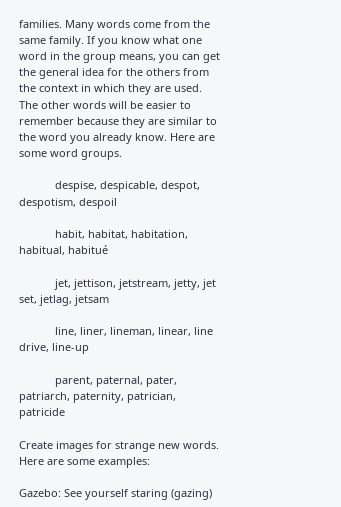families. Many words come from the same family. If you know what one word in the group means, you can get the general idea for the others from the context in which they are used. The other words will be easier to remember because they are similar to the word you already know. Here are some word groups.

            despise, despicable, despot, despotism, despoil

            habit, habitat, habitation, habitual, habitué

            jet, jettison, jetstream, jetty, jet set, jetlag, jetsam

            line, liner, lineman, linear, line drive, line-up

            parent, paternal, pater, patriarch, paternity, patrician, patricide

Create images for strange new words. Here are some examples:

Gazebo: See yourself staring (gazing)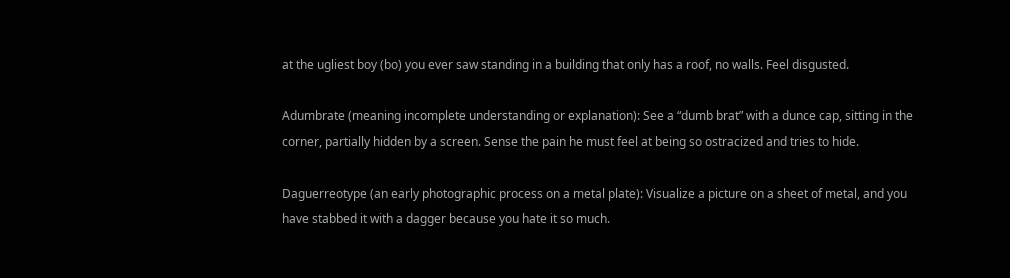at the ugliest boy (bo) you ever saw standing in a building that only has a roof, no walls. Feel disgusted.

Adumbrate (meaning incomplete understanding or explanation): See a “dumb brat” with a dunce cap, sitting in the corner, partially hidden by a screen. Sense the pain he must feel at being so ostracized and tries to hide.

Daguerreotype (an early photographic process on a metal plate): Visualize a picture on a sheet of metal, and you have stabbed it with a dagger because you hate it so much.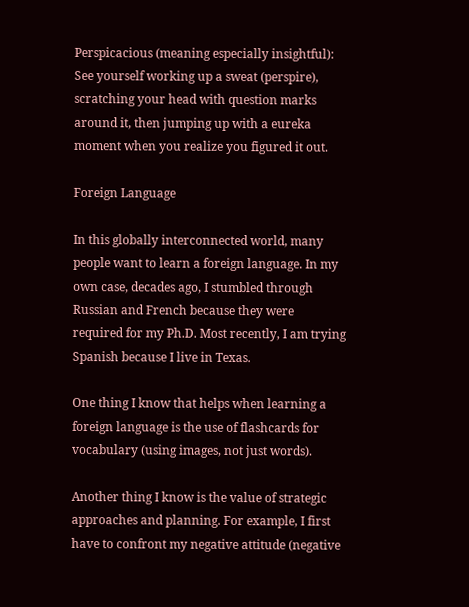Perspicacious (meaning especially insightful): See yourself working up a sweat (perspire), scratching your head with question marks around it, then jumping up with a eureka moment when you realize you figured it out.

Foreign Language

In this globally interconnected world, many people want to learn a foreign language. In my own case, decades ago, I stumbled through Russian and French because they were required for my Ph.D. Most recently, I am trying Spanish because I live in Texas.

One thing I know that helps when learning a foreign language is the use of flashcards for vocabulary (using images, not just words).

Another thing I know is the value of strategic approaches and planning. For example, I first have to confront my negative attitude (negative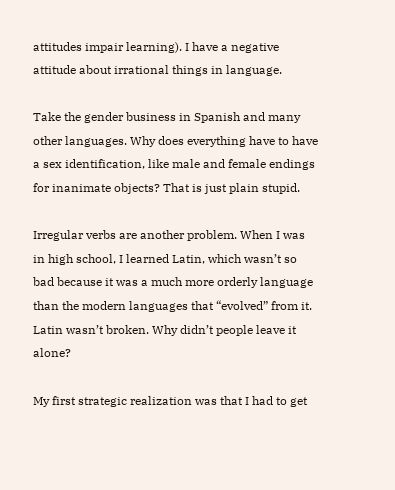attitudes impair learning). I have a negative attitude about irrational things in language.

Take the gender business in Spanish and many other languages. Why does everything have to have a sex identification, like male and female endings for inanimate objects? That is just plain stupid.

Irregular verbs are another problem. When I was in high school, I learned Latin, which wasn’t so bad because it was a much more orderly language than the modern languages that “evolved” from it. Latin wasn’t broken. Why didn’t people leave it alone?

My first strategic realization was that I had to get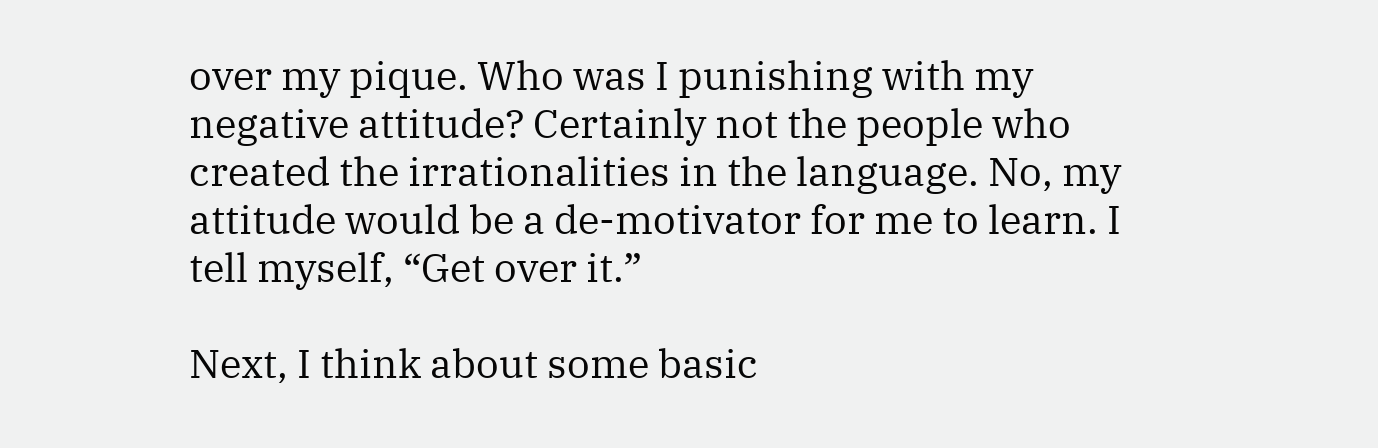over my pique. Who was I punishing with my negative attitude? Certainly not the people who created the irrationalities in the language. No, my attitude would be a de-motivator for me to learn. I tell myself, “Get over it.”

Next, I think about some basic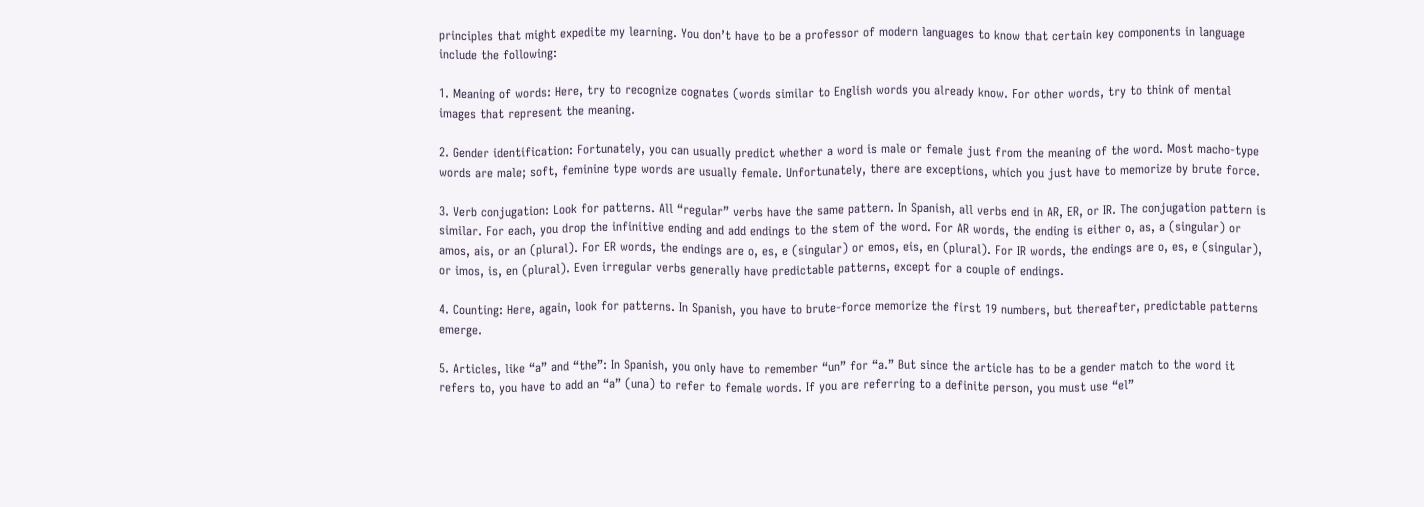principles that might expedite my learning. You don’t have to be a professor of modern languages to know that certain key components in language include the following:

1. Meaning of words: Here, try to recognize cognates (words similar to English words you already know. For other words, try to think of mental images that represent the meaning.

2. Gender identification: Fortunately, you can usually predict whether a word is male or female just from the meaning of the word. Most macho-type words are male; soft, feminine type words are usually female. Unfortunately, there are exceptions, which you just have to memorize by brute force.

3. Verb conjugation: Look for patterns. All “regular” verbs have the same pattern. In Spanish, all verbs end in AR, ER, or IR. The conjugation pattern is similar. For each, you drop the infinitive ending and add endings to the stem of the word. For AR words, the ending is either o, as, a (singular) or amos, ais, or an (plural). For ER words, the endings are o, es, e (singular) or emos, eis, en (plural). For IR words, the endings are o, es, e (singular), or imos, is, en (plural). Even irregular verbs generally have predictable patterns, except for a couple of endings.

4. Counting: Here, again, look for patterns. In Spanish, you have to brute-force memorize the first 19 numbers, but thereafter, predictable patterns emerge.

5. Articles, like “a” and “the”: In Spanish, you only have to remember “un” for “a.” But since the article has to be a gender match to the word it refers to, you have to add an “a” (una) to refer to female words. If you are referring to a definite person, you must use “el”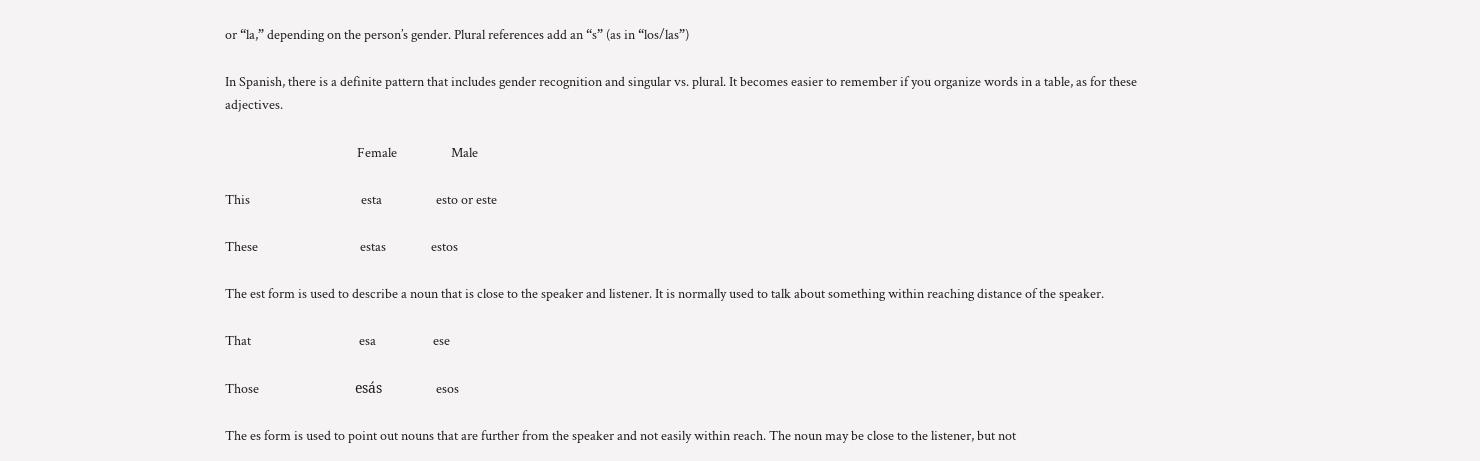or “la,” depending on the person’s gender. Plural references add an “s” (as in “los/las”)

In Spanish, there is a definite pattern that includes gender recognition and singular vs. plural. It becomes easier to remember if you organize words in a table, as for these adjectives.

                                            Female                  Male

This                                     esta                  esto or este

These                                  estas               estos

The est form is used to describe a noun that is close to the speaker and listener. It is normally used to talk about something within reaching distance of the speaker.

That                                    esa                   ese

Those                                esás                  esos

The es form is used to point out nouns that are further from the speaker and not easily within reach. The noun may be close to the listener, but not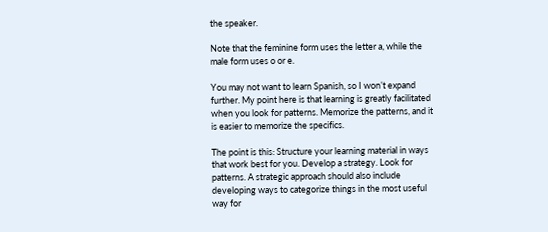the speaker.

Note that the feminine form uses the letter a, while the male form uses o or e.

You may not want to learn Spanish, so I won’t expand further. My point here is that learning is greatly facilitated when you look for patterns. Memorize the patterns, and it is easier to memorize the specifics.

The point is this: Structure your learning material in ways that work best for you. Develop a strategy. Look for patterns. A strategic approach should also include developing ways to categorize things in the most useful way for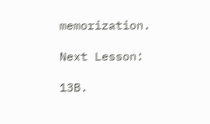memorization.

Next Lesson:

13B.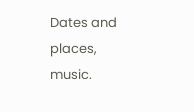Dates and places, music.